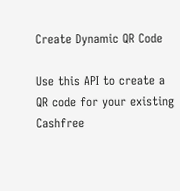Create Dynamic QR Code

Use this API to create a QR code for your existing Cashfree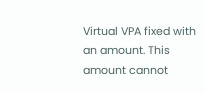Virtual VPA fixed with an amount. This amount cannot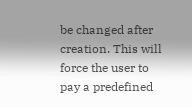be changed after creation. This will force the user to pay a predefined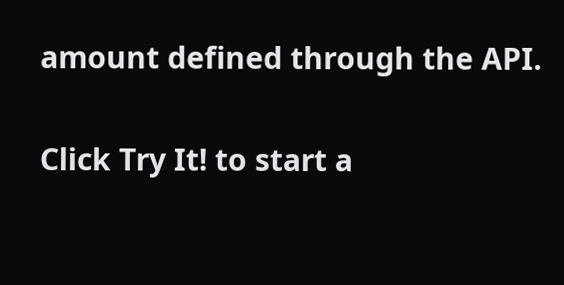amount defined through the API.

Click Try It! to start a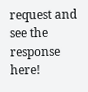request and see the response here!